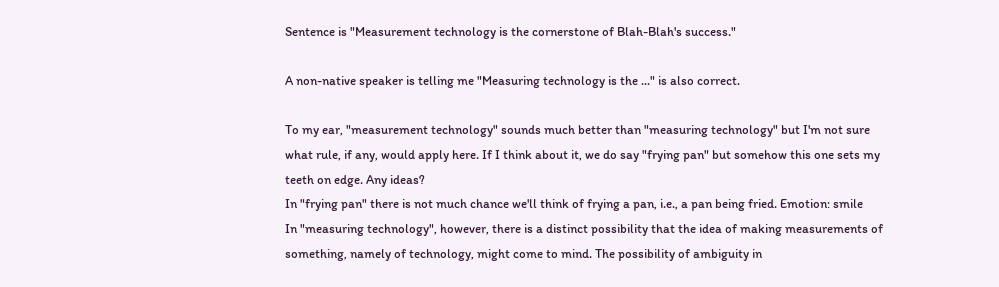Sentence is "Measurement technology is the cornerstone of Blah-Blah's success."

A non-native speaker is telling me "Measuring technology is the ..." is also correct.

To my ear, "measurement technology" sounds much better than "measuring technology" but I'm not sure what rule, if any, would apply here. If I think about it, we do say "frying pan" but somehow this one sets my teeth on edge. Any ideas?
In "frying pan" there is not much chance we'll think of frying a pan, i.e., a pan being fried. Emotion: smile
In "measuring technology", however, there is a distinct possibility that the idea of making measurements of something, namely of technology, might come to mind. The possibility of ambiguity in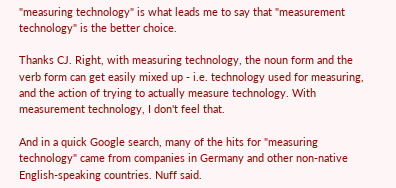"measuring technology" is what leads me to say that "measurement technology" is the better choice.

Thanks CJ. Right, with measuring technology, the noun form and the verb form can get easily mixed up - i.e. technology used for measuring, and the action of trying to actually measure technology. With measurement technology, I don't feel that.

And in a quick Google search, many of the hits for "measuring technology" came from companies in Germany and other non-native English-speaking countries. Nuff said.